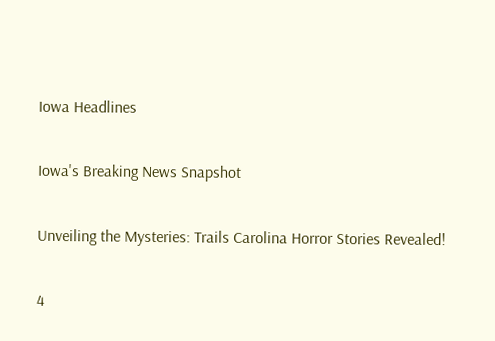Iowa Headlines

Iowa's Breaking News Snapshot

Unveiling the Mysteries: Trails Carolina Horror Stories Revealed!

4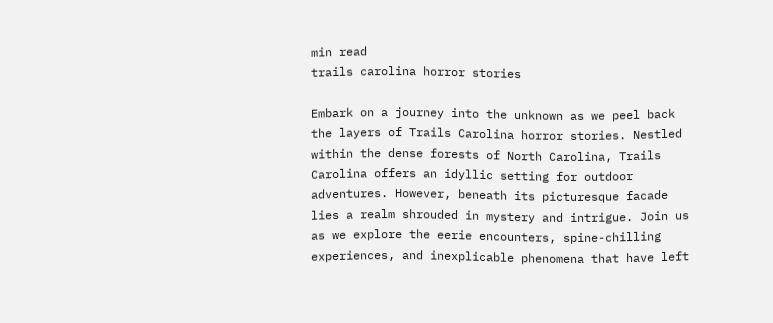min read
trails carolina horror stories

Embark on a journey into the unknown as we peel back the layers of Trails Carolina horror stories. Nestled within the dense forests of North Carolina, Trails Carolina offers an idyllic setting for outdoor adventures. However, beneath its picturesque facade lies a realm shrouded in mystery and intrigue. Join us as we explore the eerie encounters, spine-chilling experiences, and inexplicable phenomena that have left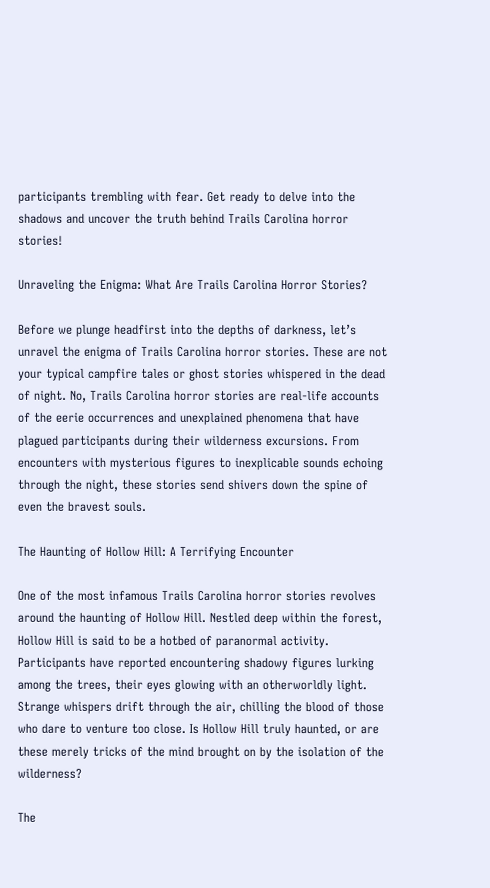participants trembling with fear. Get ready to delve into the shadows and uncover the truth behind Trails Carolina horror stories!

Unraveling the Enigma: What Are Trails Carolina Horror Stories?

Before we plunge headfirst into the depths of darkness, let’s unravel the enigma of Trails Carolina horror stories. These are not your typical campfire tales or ghost stories whispered in the dead of night. No, Trails Carolina horror stories are real-life accounts of the eerie occurrences and unexplained phenomena that have plagued participants during their wilderness excursions. From encounters with mysterious figures to inexplicable sounds echoing through the night, these stories send shivers down the spine of even the bravest souls.

The Haunting of Hollow Hill: A Terrifying Encounter

One of the most infamous Trails Carolina horror stories revolves around the haunting of Hollow Hill. Nestled deep within the forest, Hollow Hill is said to be a hotbed of paranormal activity. Participants have reported encountering shadowy figures lurking among the trees, their eyes glowing with an otherworldly light. Strange whispers drift through the air, chilling the blood of those who dare to venture too close. Is Hollow Hill truly haunted, or are these merely tricks of the mind brought on by the isolation of the wilderness?

The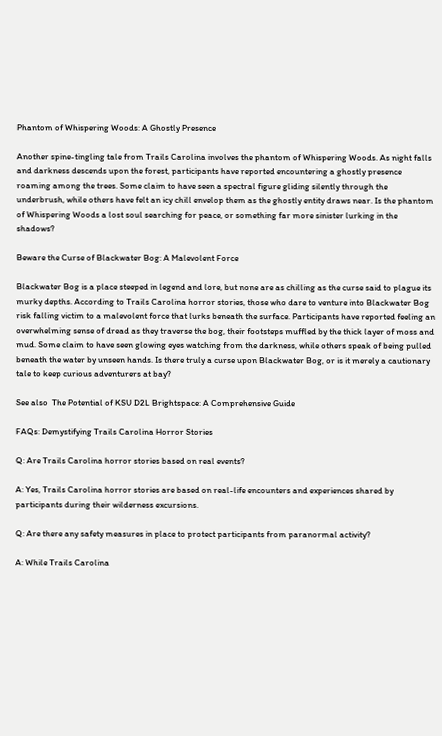Phantom of Whispering Woods: A Ghostly Presence

Another spine-tingling tale from Trails Carolina involves the phantom of Whispering Woods. As night falls and darkness descends upon the forest, participants have reported encountering a ghostly presence roaming among the trees. Some claim to have seen a spectral figure gliding silently through the underbrush, while others have felt an icy chill envelop them as the ghostly entity draws near. Is the phantom of Whispering Woods a lost soul searching for peace, or something far more sinister lurking in the shadows?

Beware the Curse of Blackwater Bog: A Malevolent Force

Blackwater Bog is a place steeped in legend and lore, but none are as chilling as the curse said to plague its murky depths. According to Trails Carolina horror stories, those who dare to venture into Blackwater Bog risk falling victim to a malevolent force that lurks beneath the surface. Participants have reported feeling an overwhelming sense of dread as they traverse the bog, their footsteps muffled by the thick layer of moss and mud. Some claim to have seen glowing eyes watching from the darkness, while others speak of being pulled beneath the water by unseen hands. Is there truly a curse upon Blackwater Bog, or is it merely a cautionary tale to keep curious adventurers at bay?

See also  The Potential of KSU D2L Brightspace: A Comprehensive Guide

FAQs: Demystifying Trails Carolina Horror Stories

Q: Are Trails Carolina horror stories based on real events?

A: Yes, Trails Carolina horror stories are based on real-life encounters and experiences shared by participants during their wilderness excursions.

Q: Are there any safety measures in place to protect participants from paranormal activity?

A: While Trails Carolina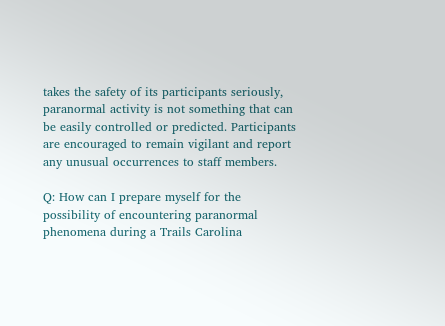takes the safety of its participants seriously, paranormal activity is not something that can be easily controlled or predicted. Participants are encouraged to remain vigilant and report any unusual occurrences to staff members.

Q: How can I prepare myself for the possibility of encountering paranormal phenomena during a Trails Carolina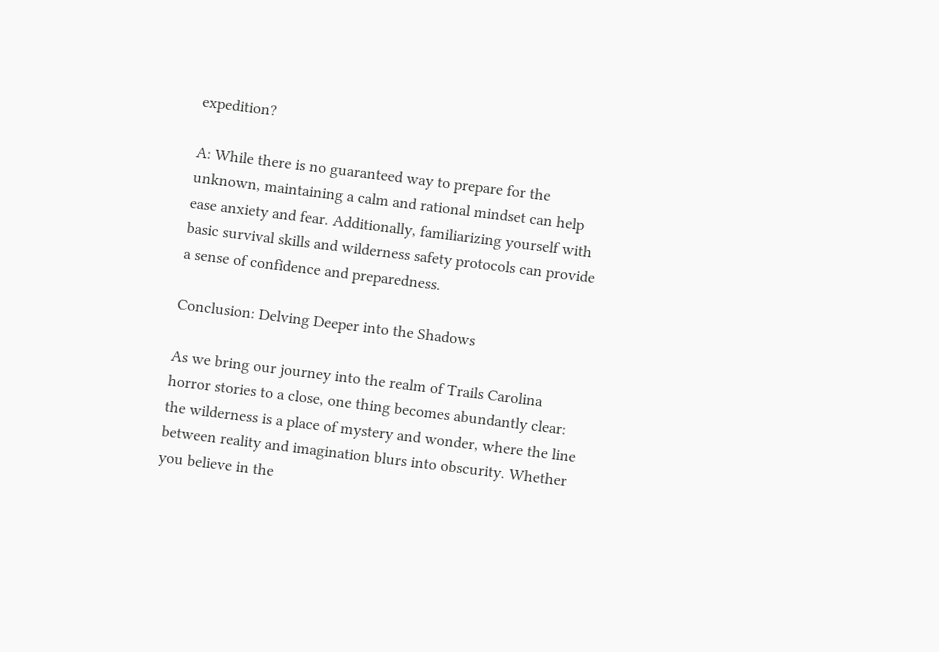expedition?

A: While there is no guaranteed way to prepare for the unknown, maintaining a calm and rational mindset can help ease anxiety and fear. Additionally, familiarizing yourself with basic survival skills and wilderness safety protocols can provide a sense of confidence and preparedness.

Conclusion: Delving Deeper into the Shadows

As we bring our journey into the realm of Trails Carolina horror stories to a close, one thing becomes abundantly clear: the wilderness is a place of mystery and wonder, where the line between reality and imagination blurs into obscurity. Whether you believe in the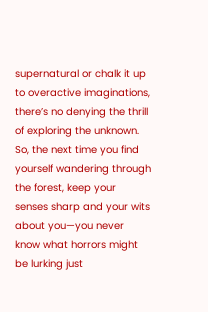supernatural or chalk it up to overactive imaginations, there’s no denying the thrill of exploring the unknown. So, the next time you find yourself wandering through the forest, keep your senses sharp and your wits about you—you never know what horrors might be lurking just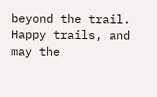beyond the trail. Happy trails, and may the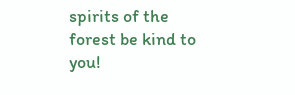spirits of the forest be kind to you!